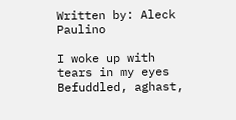Written by: Aleck Paulino

I woke up with tears in my eyes
Befuddled, aghast,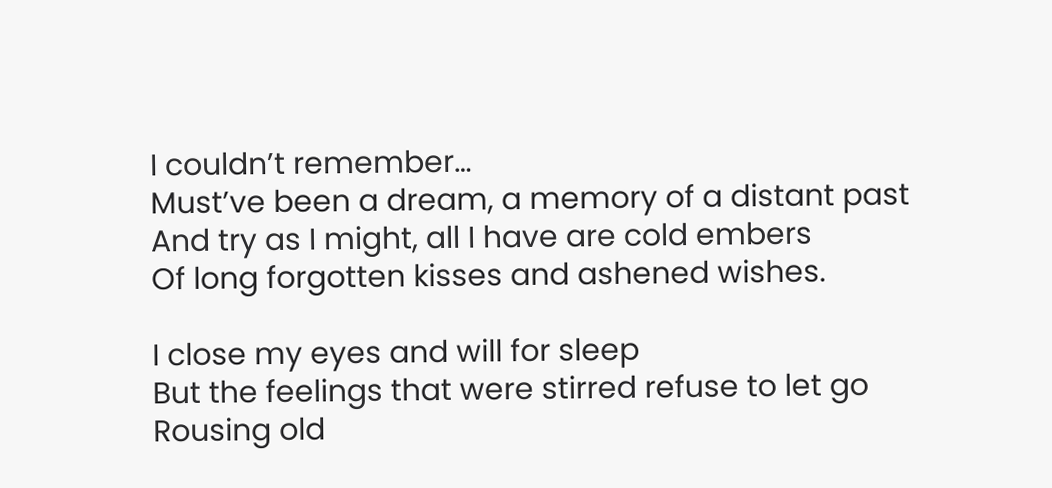I couldn’t remember…
Must’ve been a dream, a memory of a distant past
And try as I might, all I have are cold embers
Of long forgotten kisses and ashened wishes.

I close my eyes and will for sleep
But the feelings that were stirred refuse to let go
Rousing old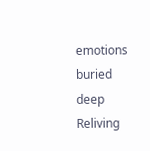emotions buried deep
Reliving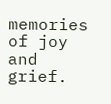memories of joy and grief.